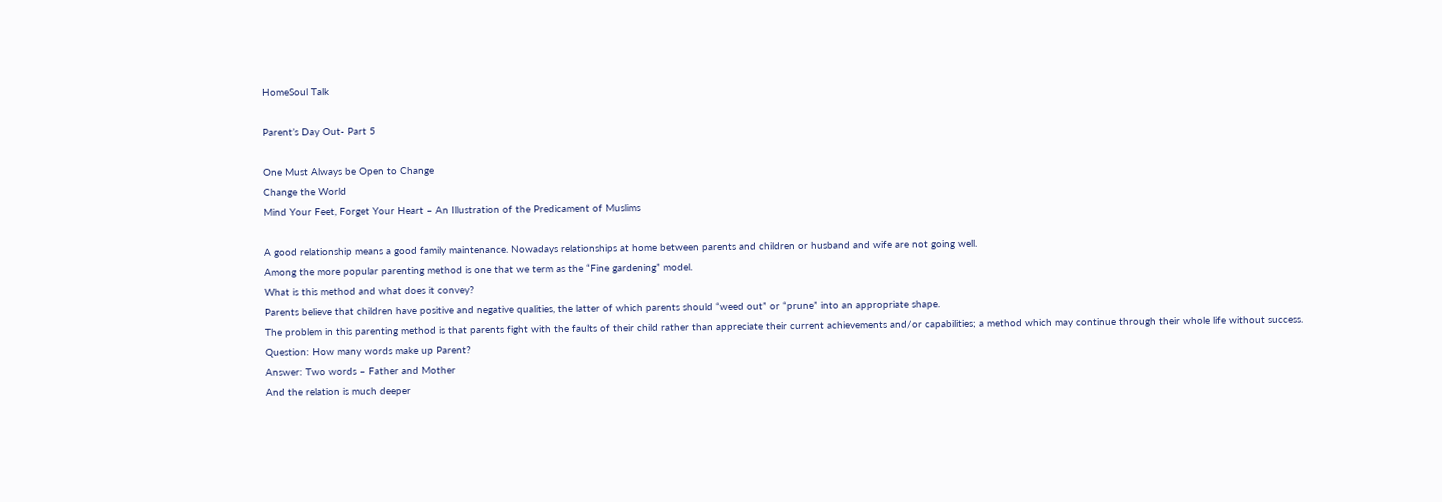HomeSoul Talk

Parent’s Day Out- Part 5

One Must Always be Open to Change
Change the World
Mind Your Feet, Forget Your Heart – An Illustration of the Predicament of Muslims

A good relationship means a good family maintenance. Nowadays relationships at home between parents and children or husband and wife are not going well.
Among the more popular parenting method is one that we term as the “Fine gardening” model.
What is this method and what does it convey?
Parents believe that children have positive and negative qualities, the latter of which parents should “weed out” or “prune” into an appropriate shape.
The problem in this parenting method is that parents fight with the faults of their child rather than appreciate their current achievements and/or capabilities; a method which may continue through their whole life without success.
Question: How many words make up Parent?
Answer: Two words – Father and Mother
And the relation is much deeper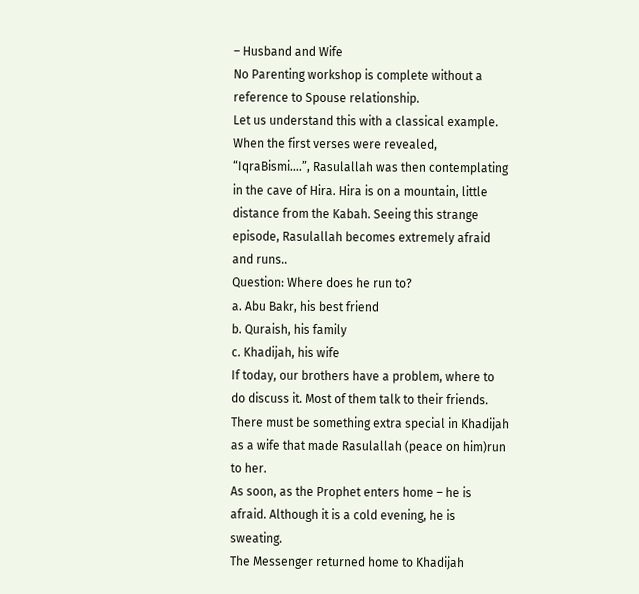– Husband and Wife
No Parenting workshop is complete without a reference to Spouse relationship.
Let us understand this with a classical example.
When the first verses were revealed, “IqraBismi….”, Rasulallah was then contemplating in the cave of Hira. Hira is on a mountain, little distance from the Kabah. Seeing this strange episode, Rasulallah becomes extremely afraid and runs..
Question: Where does he run to?
a. Abu Bakr, his best friend
b. Quraish, his family
c. Khadijah, his wife
If today, our brothers have a problem, where to do discuss it. Most of them talk to their friends. There must be something extra special in Khadijah as a wife that made Rasulallah (peace on him)run to her.
As soon, as the Prophet enters home – he is afraid. Although it is a cold evening, he is sweating.
The Messenger returned home to Khadijah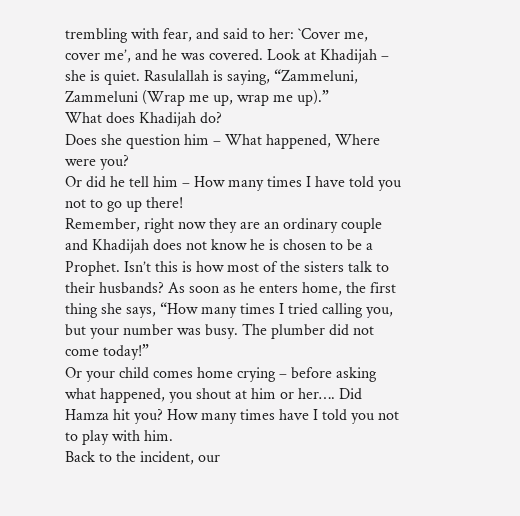trembling with fear, and said to her: `Cover me, cover me’, and he was covered. Look at Khadijah – she is quiet. Rasulallah is saying, “Zammeluni, Zammeluni (Wrap me up, wrap me up).”
What does Khadijah do?
Does she question him – What happened, Where were you?
Or did he tell him – How many times I have told you not to go up there!
Remember, right now they are an ordinary couple and Khadijah does not know he is chosen to be a Prophet. Isn’t this is how most of the sisters talk to their husbands? As soon as he enters home, the first thing she says, “How many times I tried calling you, but your number was busy. The plumber did not come today!”
Or your child comes home crying – before asking what happened, you shout at him or her…. Did Hamza hit you? How many times have I told you not to play with him.
Back to the incident, our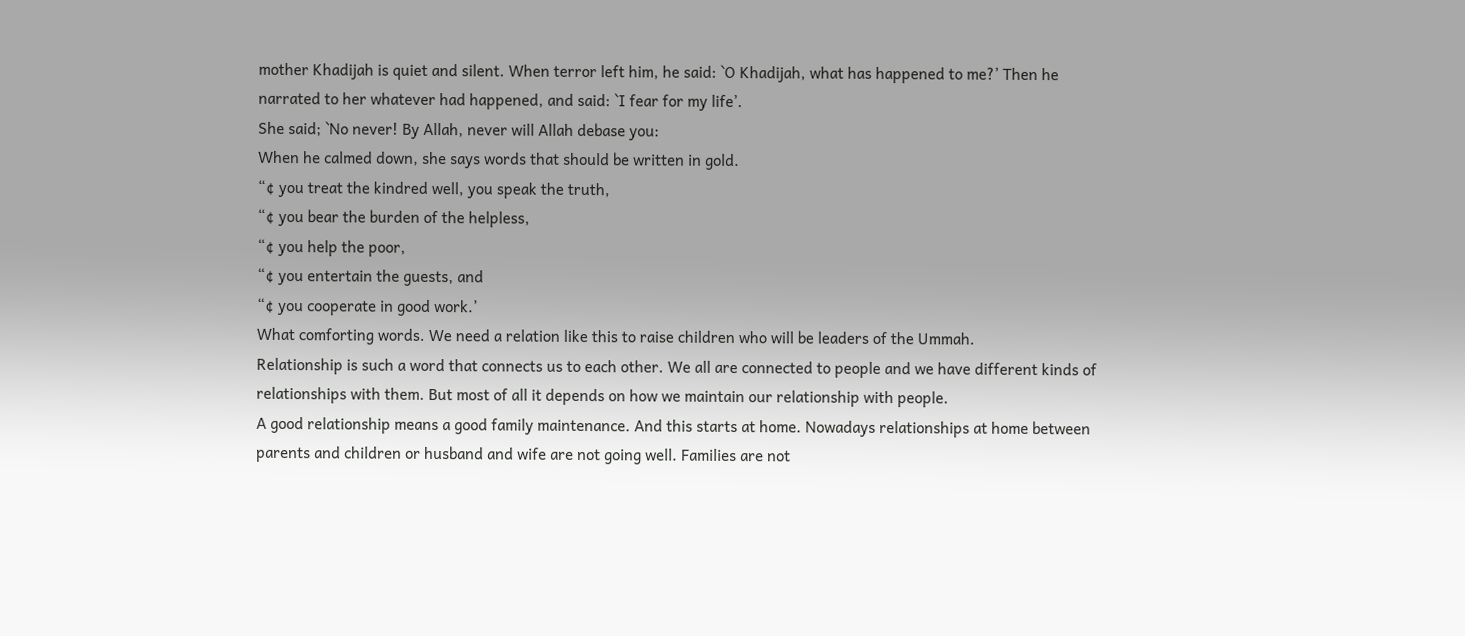mother Khadijah is quiet and silent. When terror left him, he said: `O Khadijah, what has happened to me?’ Then he narrated to her whatever had happened, and said: `I fear for my life’.
She said; `No never! By Allah, never will Allah debase you:
When he calmed down, she says words that should be written in gold.
“¢ you treat the kindred well, you speak the truth,
“¢ you bear the burden of the helpless,
“¢ you help the poor,
“¢ you entertain the guests, and
“¢ you cooperate in good work.’
What comforting words. We need a relation like this to raise children who will be leaders of the Ummah.
Relationship is such a word that connects us to each other. We all are connected to people and we have different kinds of relationships with them. But most of all it depends on how we maintain our relationship with people.
A good relationship means a good family maintenance. And this starts at home. Nowadays relationships at home between parents and children or husband and wife are not going well. Families are not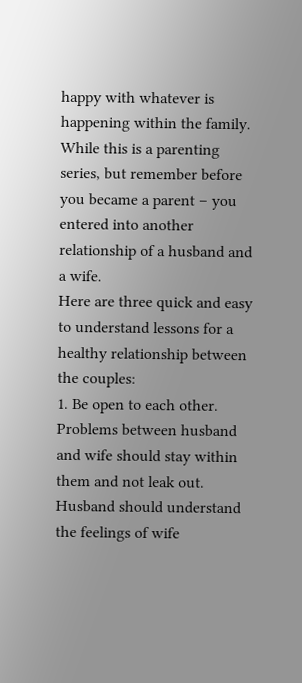happy with whatever is happening within the family. While this is a parenting series, but remember before you became a parent – you entered into another relationship of a husband and a wife.
Here are three quick and easy to understand lessons for a healthy relationship between the couples:
1. Be open to each other. Problems between husband and wife should stay within them and not leak out. Husband should understand the feelings of wife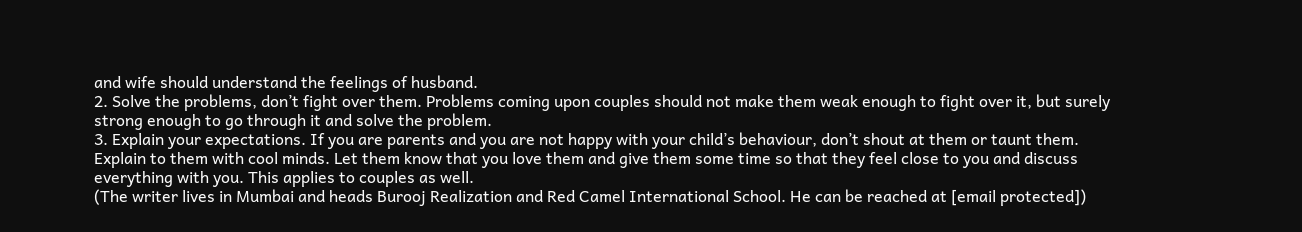and wife should understand the feelings of husband.
2. Solve the problems, don’t fight over them. Problems coming upon couples should not make them weak enough to fight over it, but surely strong enough to go through it and solve the problem.
3. Explain your expectations. If you are parents and you are not happy with your child’s behaviour, don’t shout at them or taunt them. Explain to them with cool minds. Let them know that you love them and give them some time so that they feel close to you and discuss everything with you. This applies to couples as well.
(The writer lives in Mumbai and heads Burooj Realization and Red Camel International School. He can be reached at [email protected])